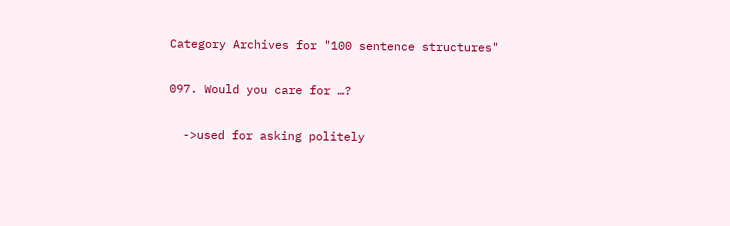Category Archives for "100 sentence structures"

097. Would you care for …?

  ->used for asking politely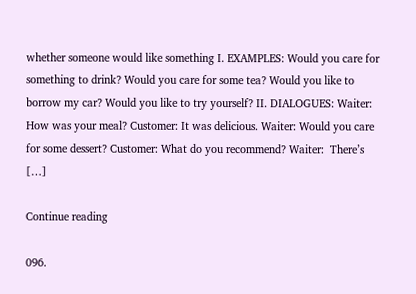whether someone would like something I. EXAMPLES: Would you care for something to drink? Would you care for some tea? Would you like to borrow my car? Would you like to try yourself? II. DIALOGUES: Waiter: How was your meal? Customer: It was delicious. Waiter: Would you care for some dessert? Customer: What do you recommend? Waiter:  There’s […]

Continue reading

096.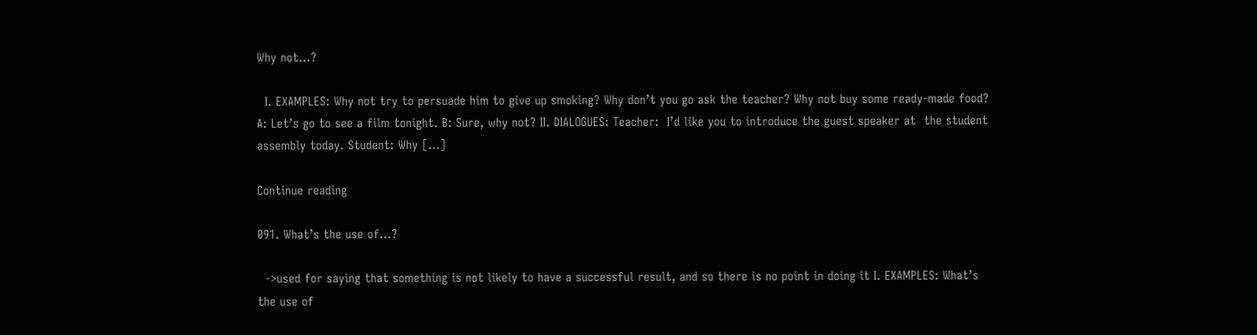Why not…?

  I. EXAMPLES: Why not try to persuade him to give up smoking? Why don’t you go ask the teacher? Why not buy some ready-made food? A: Let’s go to see a film tonight. B: Sure, why not? II. DIALOGUES: Teacher:  I’d like you to introduce the guest speaker at  the student assembly today. Student: Why […]

Continue reading

091. What’s the use of…?

  ->used for saying that something is not likely to have a successful result, and so there is no point in doing it I. EXAMPLES: What’s the use of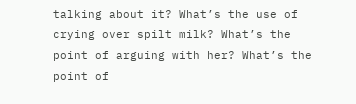talking about it? What’s the use of crying over spilt milk? What’s the point of arguing with her? What’s the point of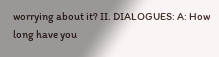worrying about it? II. DIALOGUES: A: How long have you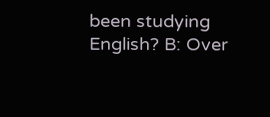been studying English? B: Over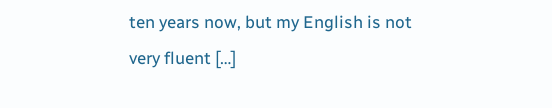ten years now, but my English is not very fluent […]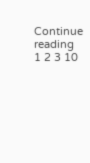Continue reading
1 2 3 10